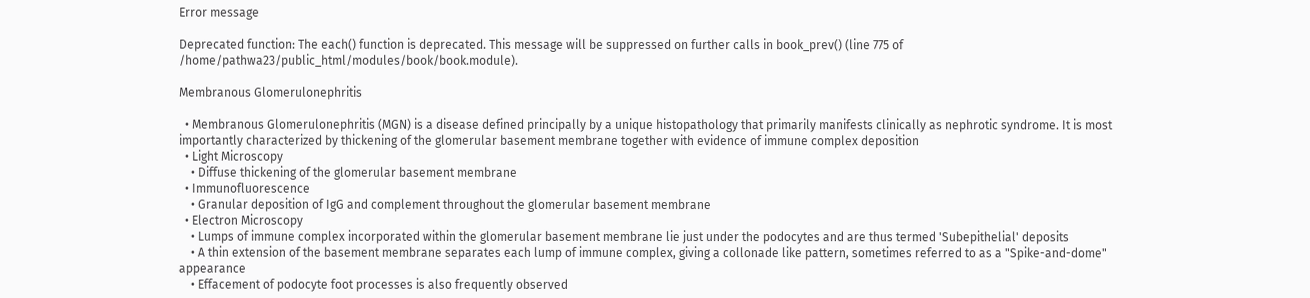Error message

Deprecated function: The each() function is deprecated. This message will be suppressed on further calls in book_prev() (line 775 of /home/pathwa23/public_html/modules/book/book.module).

Membranous Glomerulonephritis

  • Membranous Glomerulonephritis (MGN) is a disease defined principally by a unique histopathology that primarily manifests clinically as nephrotic syndrome. It is most importantly characterized by thickening of the glomerular basement membrane together with evidence of immune complex deposition
  • Light Microscopy
    • Diffuse thickening of the glomerular basement membrane
  • Immunofluorescence
    • Granular deposition of IgG and complement throughout the glomerular basement membrane
  • Electron Microscopy
    • Lumps of immune complex incorporated within the glomerular basement membrane lie just under the podocytes and are thus termed 'Subepithelial' deposits
    • A thin extension of the basement membrane separates each lump of immune complex, giving a collonade like pattern, sometimes referred to as a "Spike-and-dome" appearance
    • Effacement of podocyte foot processes is also frequently observed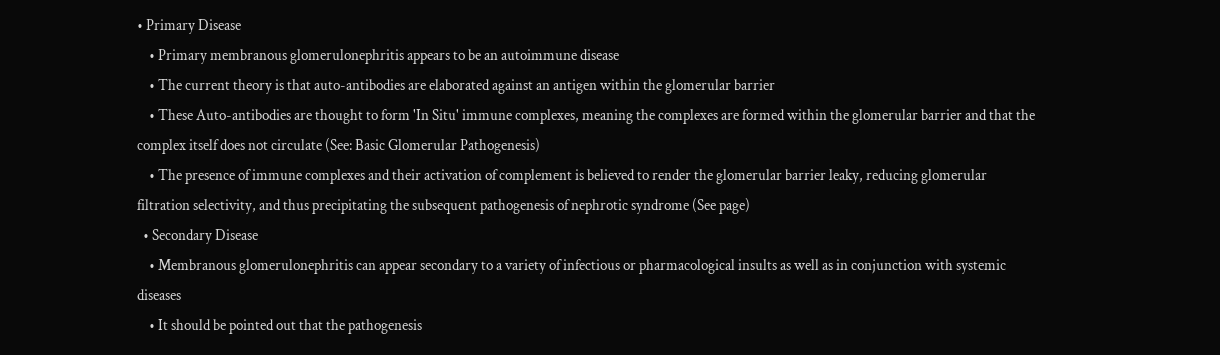• Primary Disease
    • Primary membranous glomerulonephritis appears to be an autoimmune disease
    • The current theory is that auto-antibodies are elaborated against an antigen within the glomerular barrier
    • These Auto-antibodies are thought to form 'In Situ' immune complexes, meaning the complexes are formed within the glomerular barrier and that the complex itself does not circulate (See: Basic Glomerular Pathogenesis)
    • The presence of immune complexes and their activation of complement is believed to render the glomerular barrier leaky, reducing glomerular filtration selectivity, and thus precipitating the subsequent pathogenesis of nephrotic syndrome (See page)
  • Secondary Disease
    • Membranous glomerulonephritis can appear secondary to a variety of infectious or pharmacological insults as well as in conjunction with systemic diseases
    • It should be pointed out that the pathogenesis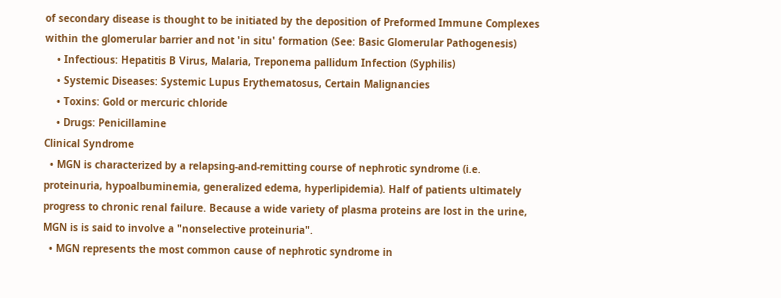of secondary disease is thought to be initiated by the deposition of Preformed Immune Complexes within the glomerular barrier and not 'in situ' formation (See: Basic Glomerular Pathogenesis)
    • Infectious: Hepatitis B Virus, Malaria, Treponema pallidum Infection (Syphilis)
    • Systemic Diseases: Systemic Lupus Erythematosus, Certain Malignancies
    • Toxins: Gold or mercuric chloride
    • Drugs: Penicillamine
Clinical Syndrome
  • MGN is characterized by a relapsing-and-remitting course of nephrotic syndrome (i.e. proteinuria, hypoalbuminemia, generalized edema, hyperlipidemia). Half of patients ultimately progress to chronic renal failure. Because a wide variety of plasma proteins are lost in the urine, MGN is is said to involve a "nonselective proteinuria".
  • MGN represents the most common cause of nephrotic syndrome in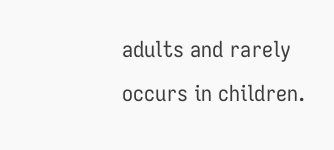adults and rarely occurs in children.